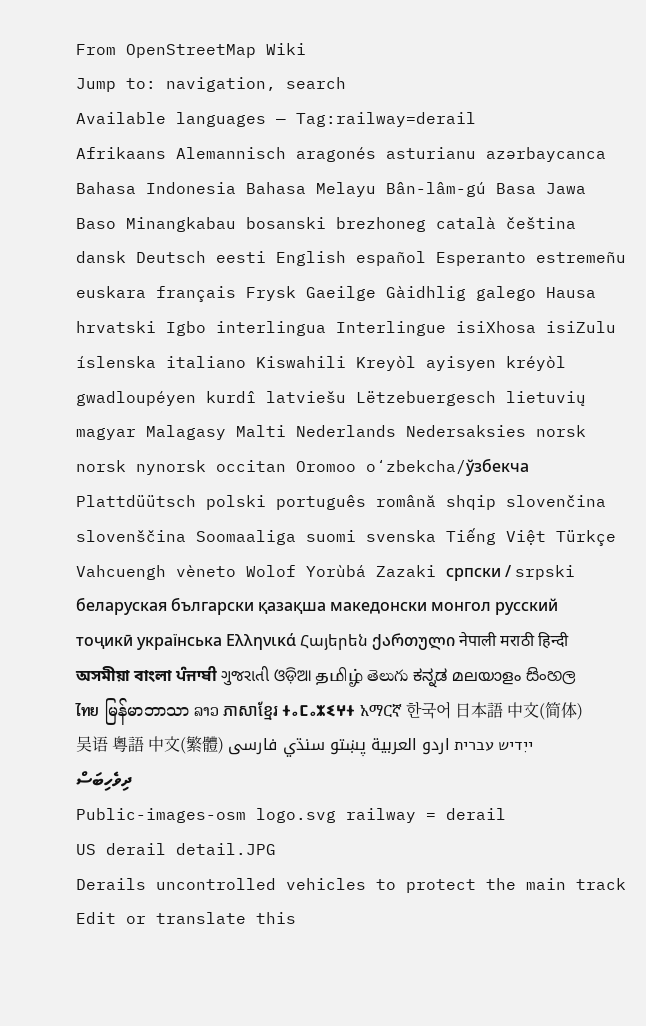From OpenStreetMap Wiki
Jump to: navigation, search
Available languages — Tag:railway=derail
Afrikaans Alemannisch aragonés asturianu azərbaycanca Bahasa Indonesia Bahasa Melayu Bân-lâm-gú Basa Jawa Baso Minangkabau bosanski brezhoneg català čeština dansk Deutsch eesti English español Esperanto estremeñu euskara français Frysk Gaeilge Gàidhlig galego Hausa hrvatski Igbo interlingua Interlingue isiXhosa isiZulu íslenska italiano Kiswahili Kreyòl ayisyen kréyòl gwadloupéyen kurdî latviešu Lëtzebuergesch lietuvių magyar Malagasy Malti Nederlands Nedersaksies norsk norsk nynorsk occitan Oromoo oʻzbekcha/ўзбекча Plattdüütsch polski português română shqip slovenčina slovenščina Soomaaliga suomi svenska Tiếng Việt Türkçe Vahcuengh vèneto Wolof Yorùbá Zazaki српски / srpski беларуская български қазақша македонски монгол русский тоҷикӣ українська Ελληνικά Հայերեն ქართული नेपाली मराठी हिन्दी অসমীয়া বাংলা ਪੰਜਾਬੀ ગુજરાતી ଓଡ଼ିଆ தமிழ் తెలుగు ಕನ್ನಡ മലയാളം සිංහල ไทย မြန်မာဘာသာ ລາວ ភាសាខ្មែរ ⵜⴰⵎⴰⵣⵉⵖⵜ አማርኛ 한국어 日本語 中文(简体) 吴语 粵語 中文(繁體) ייִדיש עברית اردو العربية پښتو سنڌي فارسی ދިވެހިބަސް
Public-images-osm logo.svg railway = derail
US derail detail.JPG
Derails uncontrolled vehicles to protect the main track Edit or translate this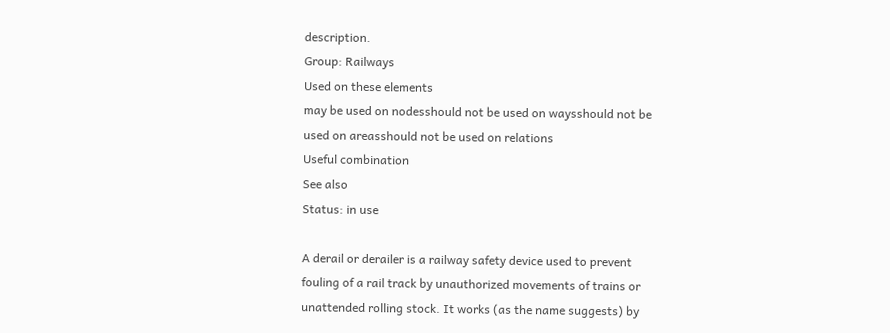description.
Group: Railways
Used on these elements
may be used on nodesshould not be used on waysshould not be used on areasshould not be used on relations
Useful combination
See also
Status: in use

A derail or derailer is a railway safety device used to prevent fouling of a rail track by unauthorized movements of trains or unattended rolling stock. It works (as the name suggests) by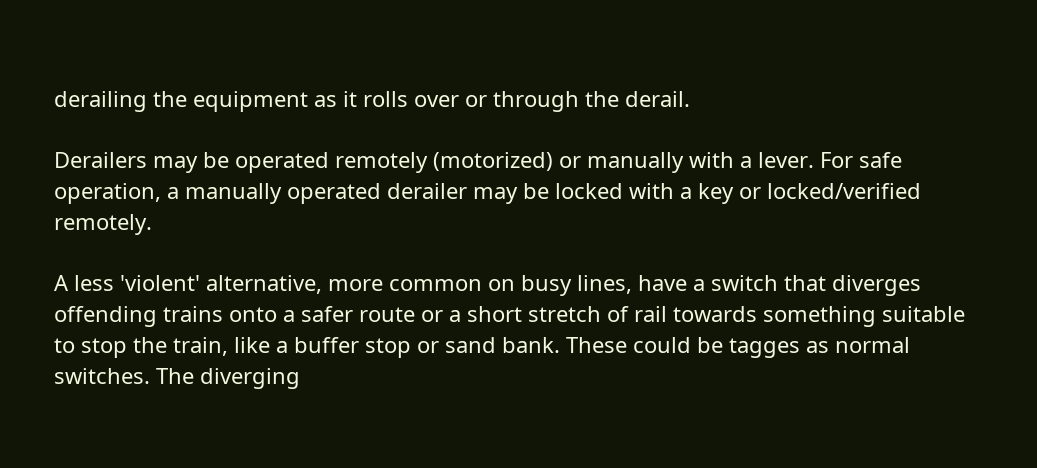derailing the equipment as it rolls over or through the derail.

Derailers may be operated remotely (motorized) or manually with a lever. For safe operation, a manually operated derailer may be locked with a key or locked/verified remotely.

A less 'violent' alternative, more common on busy lines, have a switch that diverges offending trains onto a safer route or a short stretch of rail towards something suitable to stop the train, like a buffer stop or sand bank. These could be tagges as normal switches. The diverging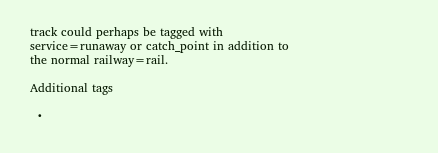track could perhaps be tagged with service=runaway or catch_point in addition to the normal railway=rail.

Additional tags

  •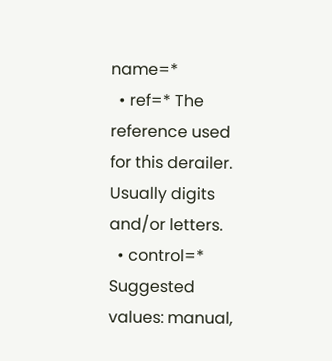name=*
  • ref=* The reference used for this derailer. Usually digits and/or letters.
  • control=* Suggested values: manual,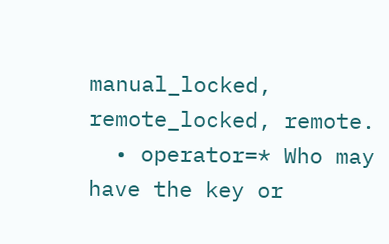manual_locked, remote_locked, remote.
  • operator=* Who may have the key or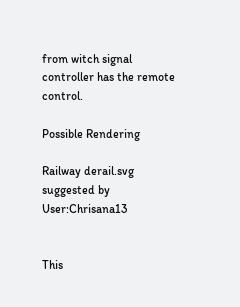from witch signal controller has the remote control.

Possible Rendering

Railway derail.svg suggested by User:Chrisana13


This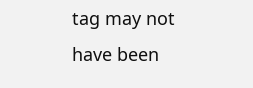tag may not have been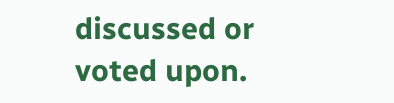discussed or voted upon.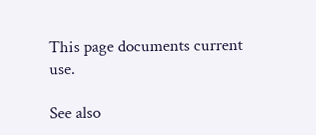This page documents current use.

See also